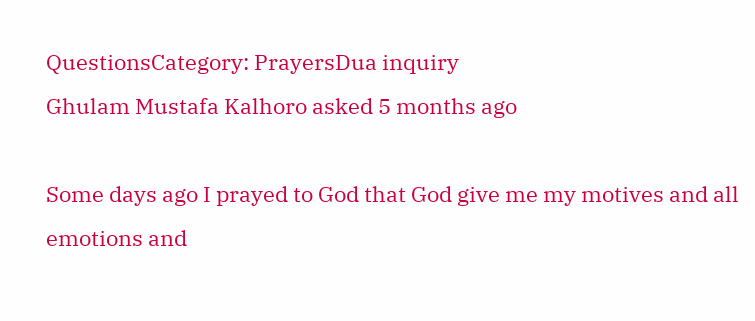QuestionsCategory: PrayersDua inquiry
Ghulam Mustafa Kalhoro asked 5 months ago

Some days ago I prayed to God that God give me my motives and all emotions and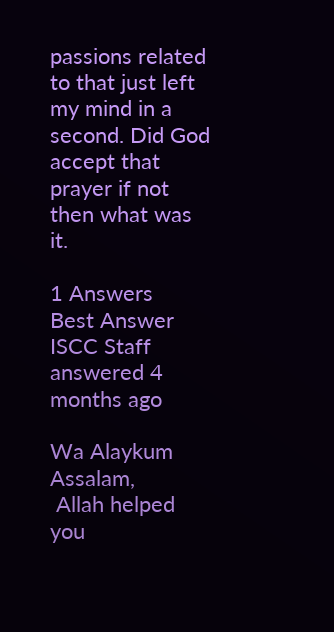passions related to that just left my mind in a second. Did God accept that prayer if not then what was it.

1 Answers
Best Answer
ISCC Staff answered 4 months ago

Wa Alaykum Assalam,
 Allah helped you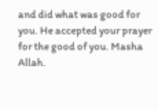and did what was good for you. He accepted your prayer for the good of you. Masha Allah.